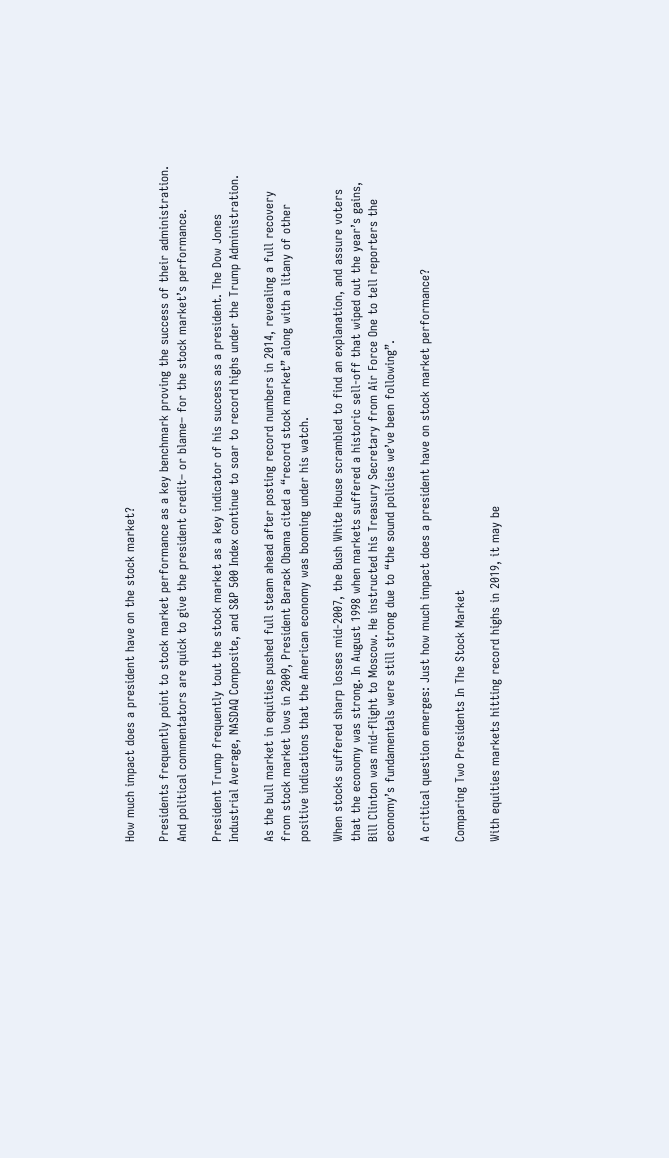How much impact does a president have on the stock market?

Presidents frequently point to stock market performance as a key benchmark proving the success of their administration. And political commentators are quick to give the president credit– or blame– for the stock market’s performance.

President Trump frequently tout the stock market as a key indicator of his success as a president. The Dow Jones Industrial Average, NASDAQ Composite, and S&P 500 Index continue to soar to record highs under the Trump Administration.

As the bull market in equities pushed full steam ahead after posting record numbers in 2014, revealing a full recovery from stock market lows in 2009, President Barack Obama cited a “record stock market” along with a litany of other positive indications that the American economy was booming under his watch.

When stocks suffered sharp losses mid-2007, the Bush White House scrambled to find an explanation, and assure voters that the economy was strong. In August 1998 when markets suffered a historic sell-off that wiped out the year’s gains, Bill Clinton was mid-flight to Moscow. He instructed his Treasury Secretary from Air Force One to tell reporters the economy’s fundamentals were still strong due to “the sound policies we’ve been following”.

A critical question emerges: Just how much impact does a president have on stock market performance?

Comparing Two Presidents In The Stock Market

With equities markets hitting record highs in 2019, it may be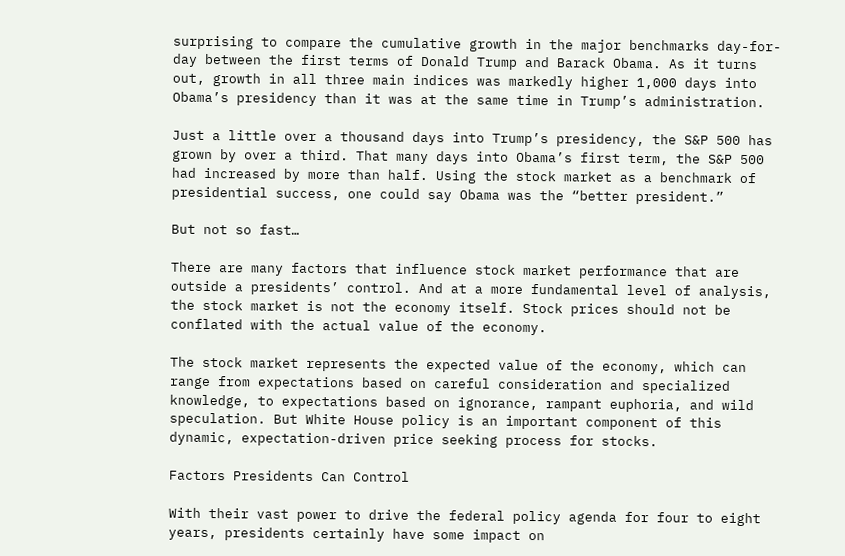surprising to compare the cumulative growth in the major benchmarks day-for-day between the first terms of Donald Trump and Barack Obama. As it turns out, growth in all three main indices was markedly higher 1,000 days into Obama’s presidency than it was at the same time in Trump’s administration.

Just a little over a thousand days into Trump’s presidency, the S&P 500 has grown by over a third. That many days into Obama’s first term, the S&P 500 had increased by more than half. Using the stock market as a benchmark of presidential success, one could say Obama was the “better president.”

But not so fast…

There are many factors that influence stock market performance that are outside a presidents’ control. And at a more fundamental level of analysis, the stock market is not the economy itself. Stock prices should not be conflated with the actual value of the economy.

The stock market represents the expected value of the economy, which can range from expectations based on careful consideration and specialized knowledge, to expectations based on ignorance, rampant euphoria, and wild speculation. But White House policy is an important component of this dynamic, expectation-driven price seeking process for stocks.

Factors Presidents Can Control

With their vast power to drive the federal policy agenda for four to eight years, presidents certainly have some impact on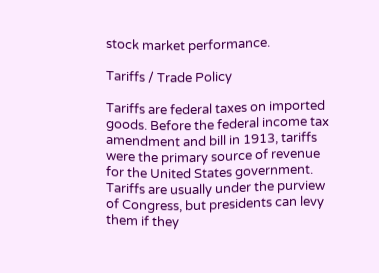stock market performance.

Tariffs / Trade Policy

Tariffs are federal taxes on imported goods. Before the federal income tax amendment and bill in 1913, tariffs were the primary source of revenue for the United States government. Tariffs are usually under the purview of Congress, but presidents can levy them if they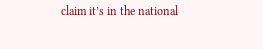claim it’s in the national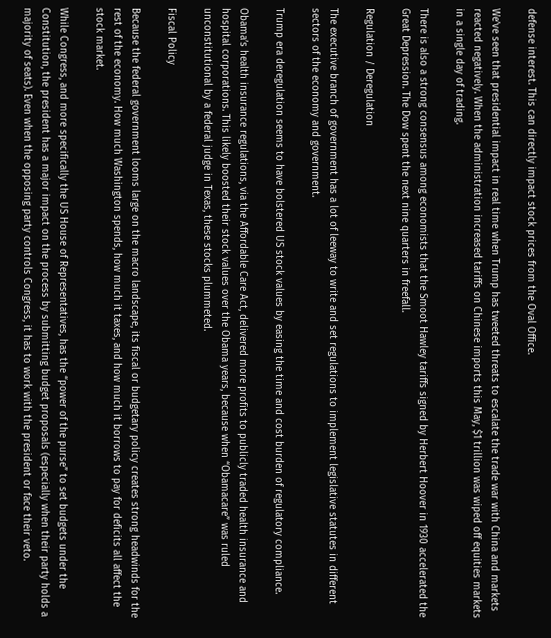defense interest. This can directly impact stock prices from the Oval Office.

We’ve seen that presidential impact in real time when Trump has tweeted threats to escalate the trade war with China and markets reacted negatively. When the administration increased tariffs on Chinese imports this May, $1 trillion was wiped off equities markets in a single day of trading.

There is also a strong consensus among economists that the Smoot Hawley tariffs signed by Herbert Hoover in 1930 accelerated the Great Depression. The Dow spent the next nine quarters in freefall.

Regulation / Deregulation

The executive branch of government has a lot of leeway to write and set regulations to implement legislative statutes in different sectors of the economy and government.

Trump era deregulation seems to have bolstered US stock values by easing the time and cost burden of regulatory compliance.

Obama’s health insurance regulations, via the Affordable Care Act, delivered more profits to publicly traded health insurance and hospital corporations. This likely boosted their stock values over the Obama years, because when “Obamacare” was ruled unconstitutional by a federal judge in Texas, these stocks plummeted.

Fiscal Policy

Because the federal government looms large on the macro landscape, its fiscal or budgetary policy creates strong headwinds for the rest of the economy. How much Washington spends, how much it taxes, and how much it borrows to pay for deficits all affect the stock market.

While Congress, and more specifically the US House of Representatives, has the “power of the purse” to set budgets under the Constitution, the president has a major impact on the process by submitting budget proposals (especially when their party holds a majority of seats). Even when the opposing party controls Congress, it has to work with the president or face their veto.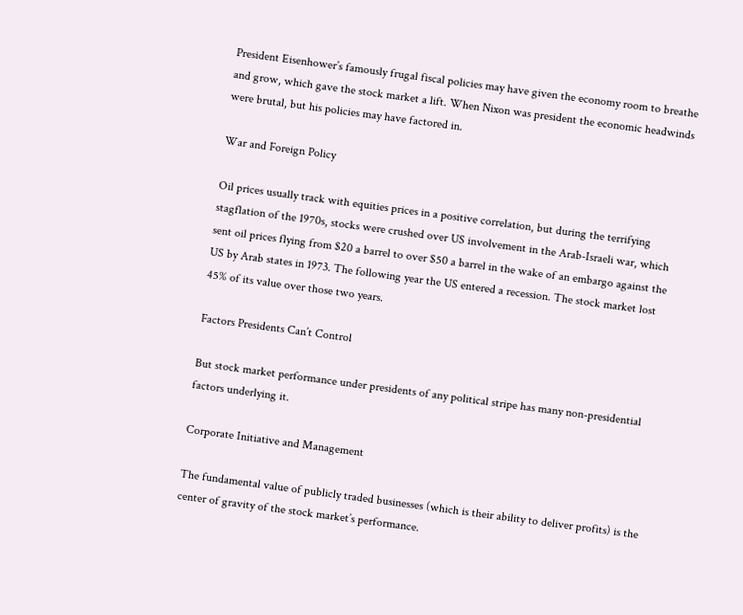President Eisenhower’s famously frugal fiscal policies may have given the economy room to breathe and grow, which gave the stock market a lift. When Nixon was president the economic headwinds were brutal, but his policies may have factored in.

War and Foreign Policy

Oil prices usually track with equities prices in a positive correlation, but during the terrifying stagflation of the 1970s, stocks were crushed over US involvement in the Arab-Israeli war, which sent oil prices flying from $20 a barrel to over $50 a barrel in the wake of an embargo against the US by Arab states in 1973. The following year the US entered a recession. The stock market lost 45% of its value over those two years.

Factors Presidents Can’t Control

But stock market performance under presidents of any political stripe has many non-presidential factors underlying it.

Corporate Initiative and Management

The fundamental value of publicly traded businesses (which is their ability to deliver profits) is the center of gravity of the stock market’s performance.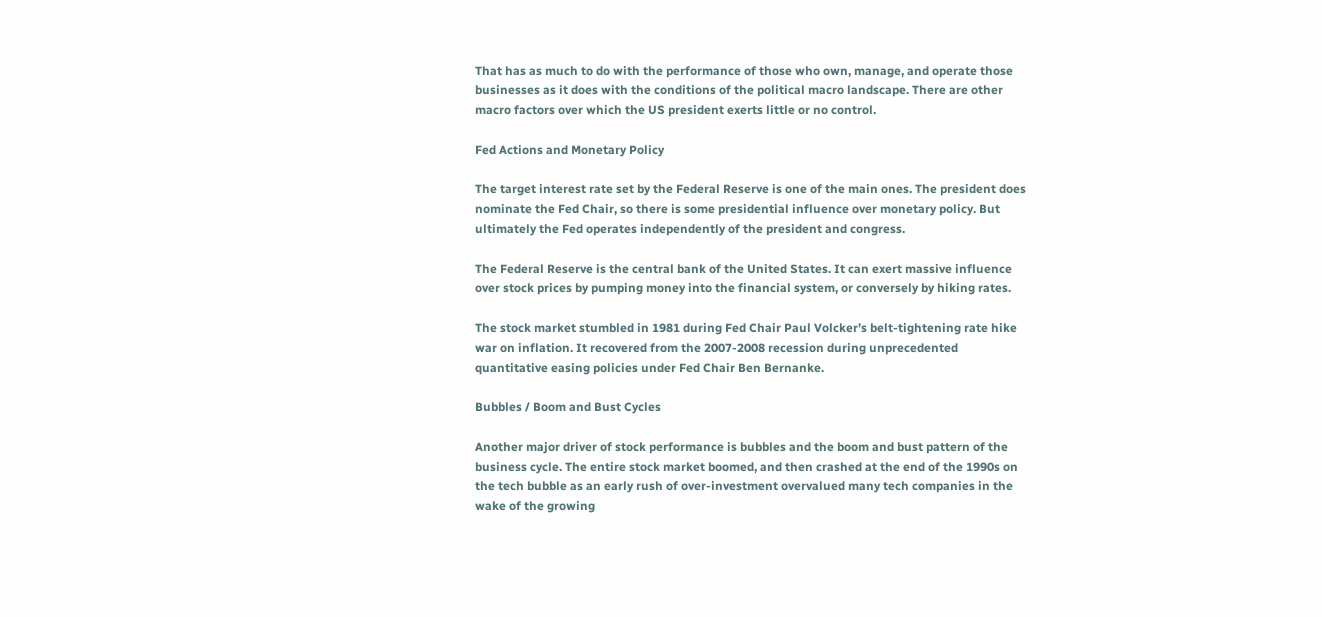That has as much to do with the performance of those who own, manage, and operate those businesses as it does with the conditions of the political macro landscape. There are other macro factors over which the US president exerts little or no control.

Fed Actions and Monetary Policy

The target interest rate set by the Federal Reserve is one of the main ones. The president does nominate the Fed Chair, so there is some presidential influence over monetary policy. But ultimately the Fed operates independently of the president and congress.

The Federal Reserve is the central bank of the United States. It can exert massive influence over stock prices by pumping money into the financial system, or conversely by hiking rates.

The stock market stumbled in 1981 during Fed Chair Paul Volcker’s belt-tightening rate hike war on inflation. It recovered from the 2007-2008 recession during unprecedented quantitative easing policies under Fed Chair Ben Bernanke.

Bubbles / Boom and Bust Cycles

Another major driver of stock performance is bubbles and the boom and bust pattern of the business cycle. The entire stock market boomed, and then crashed at the end of the 1990s on the tech bubble as an early rush of over-investment overvalued many tech companies in the wake of the growing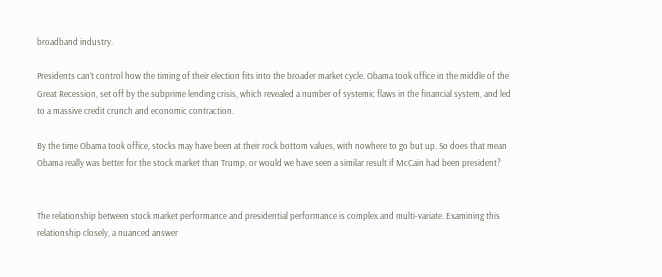broadband industry.

Presidents can’t control how the timing of their election fits into the broader market cycle. Obama took office in the middle of the Great Recession, set off by the subprime lending crisis, which revealed a number of systemic flaws in the financial system, and led to a massive credit crunch and economic contraction.

By the time Obama took office, stocks may have been at their rock bottom values, with nowhere to go but up. So does that mean Obama really was better for the stock market than Trump, or would we have seen a similar result if McCain had been president?


The relationship between stock market performance and presidential performance is complex and multi-variate. Examining this relationship closely, a nuanced answer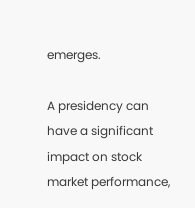emerges.

A presidency can have a significant impact on stock market performance,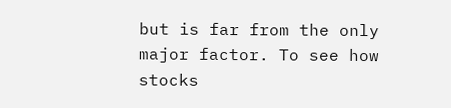but is far from the only major factor. To see how stocks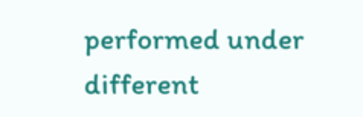performed under different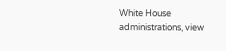White House administrations, view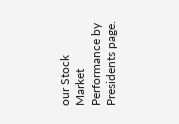our Stock Market Performance by Presidents page.